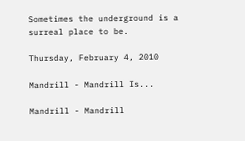Sometimes the underground is a surreal place to be.

Thursday, February 4, 2010

Mandrill - Mandrill Is...

Mandrill - Mandrill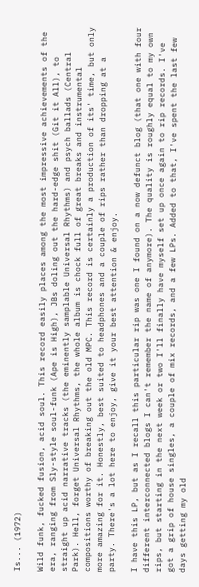Is... (1972)

Wild funk, fucked fusion, acid soul. This record easily places among the most impressive achievements of the era, ranging from Sly-style soul-funk (Ape is High), JBs doling out the hard-edge shit (Git it All), to straight up acid narrative tracks (the eminently samplable Universal Rhythms) and psych ballads (Central Park). Hell, forget Universal Rhythms, the whole album is chock full of great breaks and instrumental compositions worthy of breaking out the old MPC. This record is certainly a production of its' time, but only more amazing for it. Honestly, best suited to headphones and a couple of rips rather than dropping at a party. There's a lot here to enjoy, give it your best attention & enjoy.

I have this LP, but as I recall this particular rip was one I found on a now defunct blog (that one with four different interconnected blogs I can't remember the name of anymore). The quality is roughly equal to my own rips, but starting in the next week or two I'll finally have myself set up once again to rip records. I've got a grip of house singles, a couple of mix records, and a few LPs. Added to that, I've spent the last few days getting my old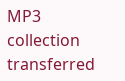MP3 collection transferred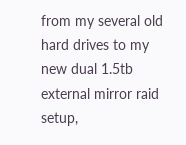from my several old hard drives to my new dual 1.5tb external mirror raid setup,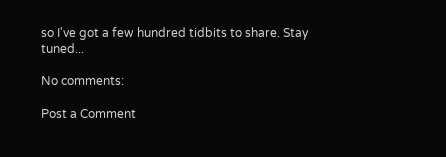so I've got a few hundred tidbits to share. Stay tuned...

No comments:

Post a Comment